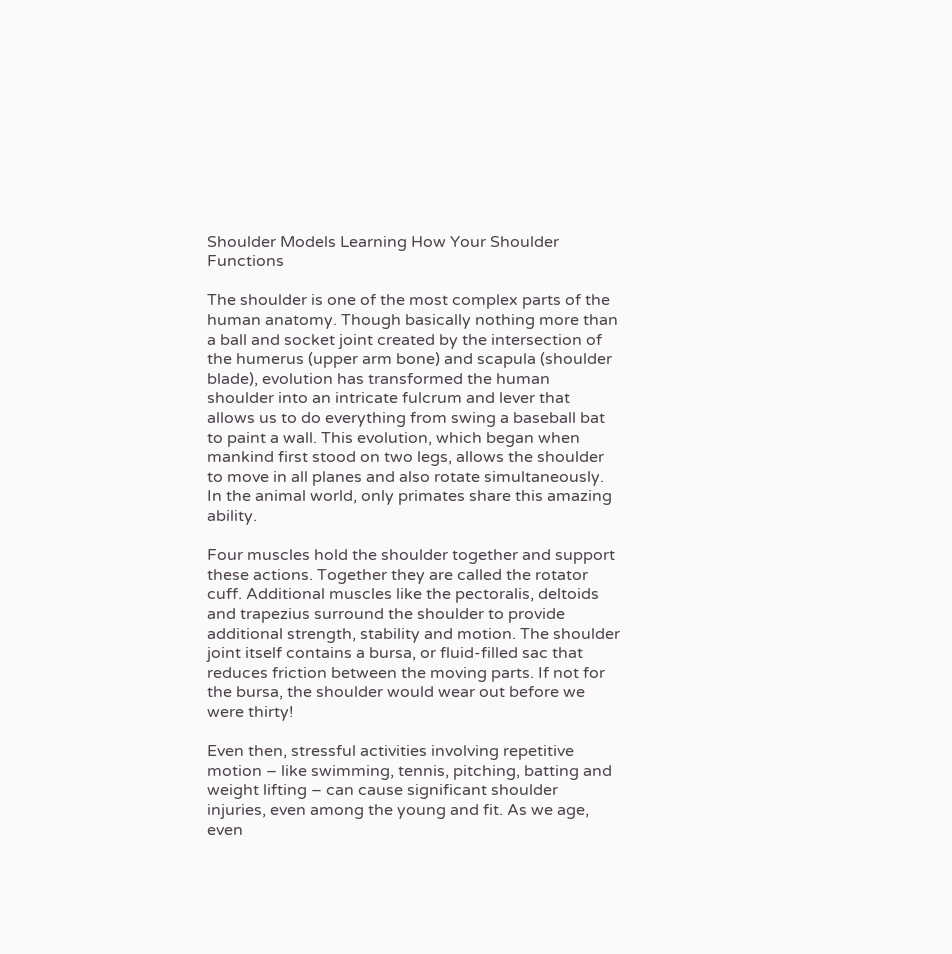Shoulder Models Learning How Your Shoulder Functions

The shoulder is one of the most complex parts of the human anatomy. Though basically nothing more than a ball and socket joint created by the intersection of the humerus (upper arm bone) and scapula (shoulder blade), evolution has transformed the human shoulder into an intricate fulcrum and lever that allows us to do everything from swing a baseball bat to paint a wall. This evolution, which began when mankind first stood on two legs, allows the shoulder to move in all planes and also rotate simultaneously. In the animal world, only primates share this amazing ability.

Four muscles hold the shoulder together and support these actions. Together they are called the rotator cuff. Additional muscles like the pectoralis, deltoids and trapezius surround the shoulder to provide additional strength, stability and motion. The shoulder joint itself contains a bursa, or fluid-filled sac that reduces friction between the moving parts. If not for the bursa, the shoulder would wear out before we were thirty!

Even then, stressful activities involving repetitive motion – like swimming, tennis, pitching, batting and weight lifting – can cause significant shoulder injuries, even among the young and fit. As we age, even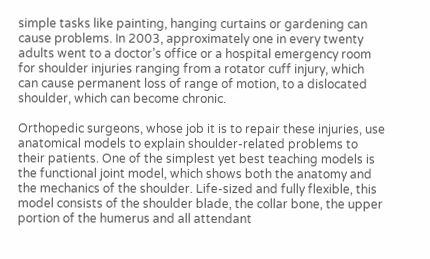simple tasks like painting, hanging curtains or gardening can cause problems. In 2003, approximately one in every twenty adults went to a doctor’s office or a hospital emergency room for shoulder injuries ranging from a rotator cuff injury, which can cause permanent loss of range of motion, to a dislocated shoulder, which can become chronic.

Orthopedic surgeons, whose job it is to repair these injuries, use anatomical models to explain shoulder-related problems to their patients. One of the simplest yet best teaching models is the functional joint model, which shows both the anatomy and the mechanics of the shoulder. Life-sized and fully flexible, this model consists of the shoulder blade, the collar bone, the upper portion of the humerus and all attendant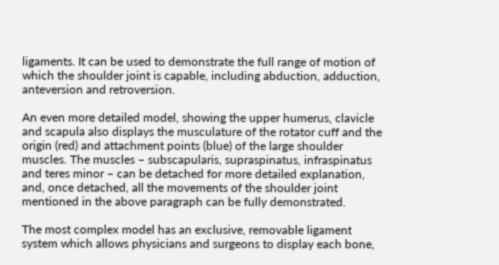ligaments. It can be used to demonstrate the full range of motion of which the shoulder joint is capable, including abduction, adduction, anteversion and retroversion.

An even more detailed model, showing the upper humerus, clavicle and scapula also displays the musculature of the rotator cuff and the origin (red) and attachment points (blue) of the large shoulder muscles. The muscles – subscapularis, supraspinatus, infraspinatus and teres minor – can be detached for more detailed explanation, and, once detached, all the movements of the shoulder joint mentioned in the above paragraph can be fully demonstrated.

The most complex model has an exclusive, removable ligament system which allows physicians and surgeons to display each bone,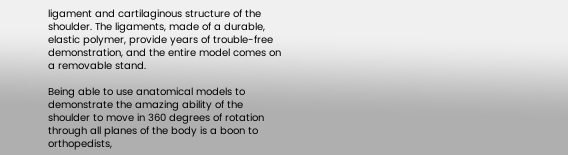ligament and cartilaginous structure of the shoulder. The ligaments, made of a durable, elastic polymer, provide years of trouble-free demonstration, and the entire model comes on a removable stand.

Being able to use anatomical models to demonstrate the amazing ability of the shoulder to move in 360 degrees of rotation through all planes of the body is a boon to orthopedists,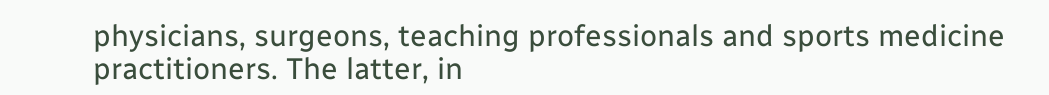physicians, surgeons, teaching professionals and sports medicine practitioners. The latter, in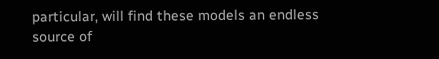particular, will find these models an endless source of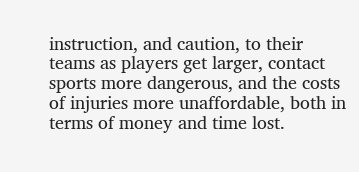instruction, and caution, to their teams as players get larger, contact sports more dangerous, and the costs of injuries more unaffordable, both in terms of money and time lost.